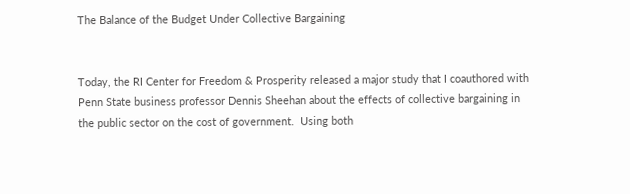The Balance of the Budget Under Collective Bargaining


Today, the RI Center for Freedom & Prosperity released a major study that I coauthored with Penn State business professor Dennis Sheehan about the effects of collective bargaining in the public sector on the cost of government.  Using both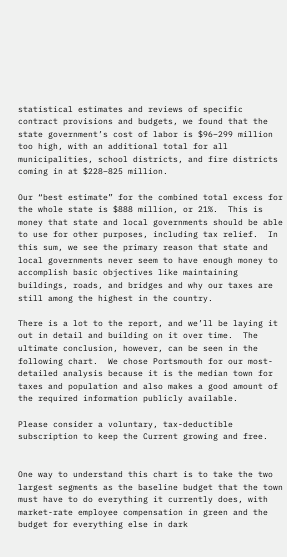statistical estimates and reviews of specific contract provisions and budgets, we found that the state government’s cost of labor is $96–299 million too high, with an additional total for all municipalities, school districts, and fire districts coming in at $228–825 million.

Our “best estimate” for the combined total excess for the whole state is $888 million, or 21%.  This is money that state and local governments should be able to use for other purposes, including tax relief.  In this sum, we see the primary reason that state and local governments never seem to have enough money to accomplish basic objectives like maintaining buildings, roads, and bridges and why our taxes are still among the highest in the country.

There is a lot to the report, and we’ll be laying it out in detail and building on it over time.  The ultimate conclusion, however, can be seen in the following chart.  We chose Portsmouth for our most-detailed analysis because it is the median town for taxes and population and also makes a good amount of the required information publicly available.

Please consider a voluntary, tax-deductible subscription to keep the Current growing and free.


One way to understand this chart is to take the two largest segments as the baseline budget that the town must have to do everything it currently does, with market-rate employee compensation in green and the budget for everything else in dark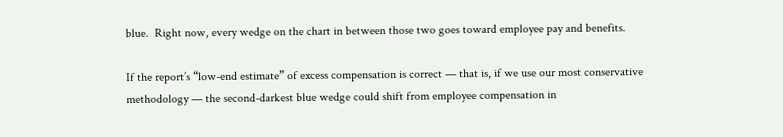blue.  Right now, every wedge on the chart in between those two goes toward employee pay and benefits.

If the report’s “low-end estimate” of excess compensation is correct — that is, if we use our most conservative methodology — the second-darkest blue wedge could shift from employee compensation in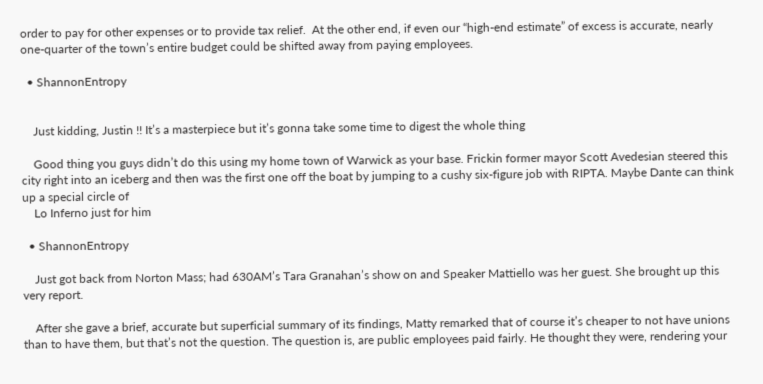order to pay for other expenses or to provide tax relief.  At the other end, if even our “high-end estimate” of excess is accurate, nearly one-quarter of the town’s entire budget could be shifted away from paying employees.

  • ShannonEntropy


    Just kidding, Justin !! It’s a masterpiece but it’s gonna take some time to digest the whole thing

    Good thing you guys didn’t do this using my home town of Warwick as your base. Frickin former mayor Scott Avedesian steered this city right into an iceberg and then was the first one off the boat by jumping to a cushy six-figure job with RIPTA. Maybe Dante can think up a special circle of
    Lo Inferno just for him

  • ShannonEntropy

    Just got back from Norton Mass; had 630AM’s Tara Granahan’s show on and Speaker Mattiello was her guest. She brought up this very report.

    After she gave a brief, accurate but superficial summary of its findings, Matty remarked that of course it’s cheaper to not have unions than to have them, but that’s not the question. The question is, are public employees paid fairly. He thought they were, rendering your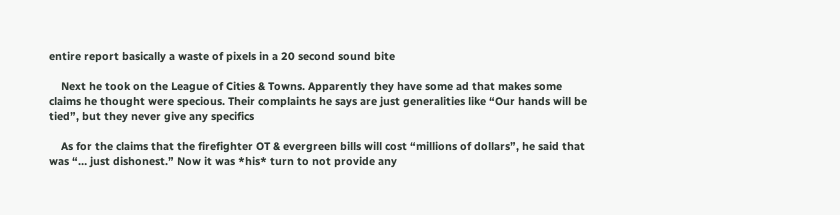entire report basically a waste of pixels in a 20 second sound bite

    Next he took on the League of Cities & Towns. Apparently they have some ad that makes some claims he thought were specious. Their complaints he says are just generalities like “Our hands will be tied”, but they never give any specifics

    As for the claims that the firefighter OT & evergreen bills will cost “millions of dollars”, he said that was “… just dishonest.” Now it was *his* turn to not provide any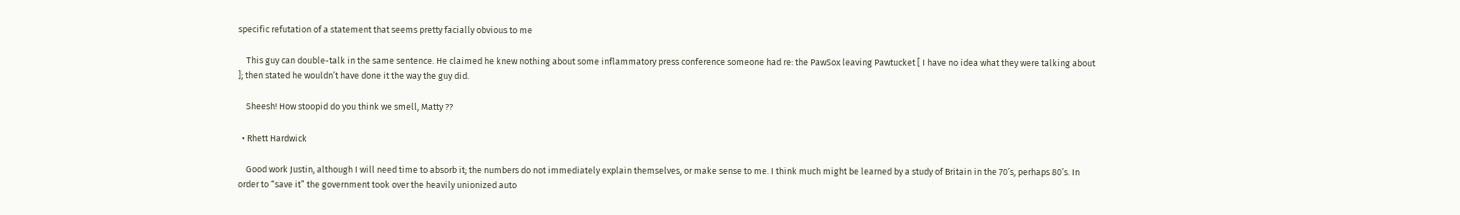specific refutation of a statement that seems pretty facially obvious to me

    This guy can double-talk in the same sentence. He claimed he knew nothing about some inflammatory press conference someone had re: the PawSox leaving Pawtucket [ I have no idea what they were talking about ]; then stated he wouldn’t have done it the way the guy did.

    Sheesh! How stoopid do you think we smell, Matty ??

  • Rhett Hardwick

    Good work Justin, although I will need time to absorb it; the numbers do not immediately explain themselves, or make sense to me. I think much might be learned by a study of Britain in the 70’s, perhaps 80’s. In order to “save it” the government took over the heavily unionized auto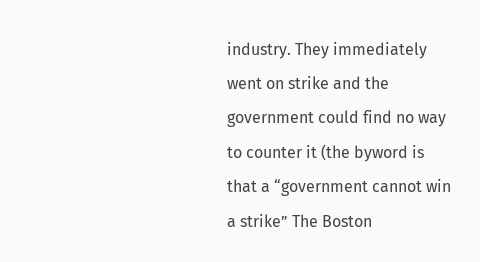industry. They immediately went on strike and the government could find no way to counter it (the byword is that a “government cannot win a strike” The Boston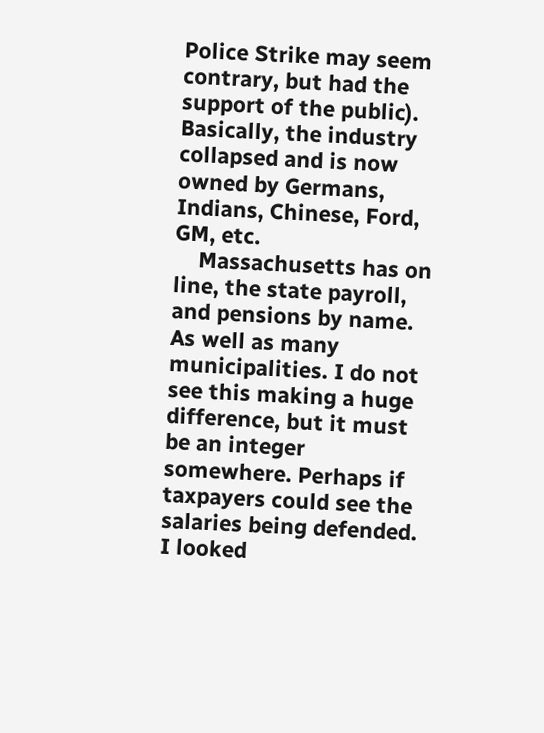Police Strike may seem contrary, but had the support of the public). Basically, the industry collapsed and is now owned by Germans, Indians, Chinese, Ford, GM, etc.
    Massachusetts has on line, the state payroll, and pensions by name. As well as many municipalities. I do not see this making a huge difference, but it must be an integer somewhere. Perhaps if taxpayers could see the salaries being defended. I looked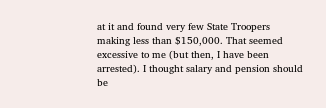at it and found very few State Troopers making less than $150,000. That seemed excessive to me (but then, I have been arrested). I thought salary and pension should be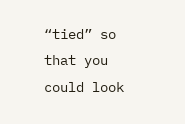“tied” so that you could look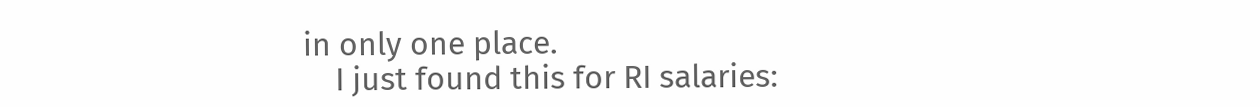in only one place.
    I just found this for RI salaries: